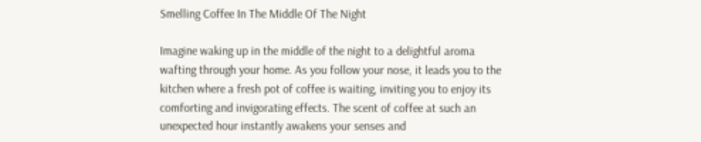Smelling Coffee In The Middle Of The Night

Imagine waking up in the middle of the night to a delightful aroma wafting through your home. As you follow your nose, it leads you to the kitchen where a fresh pot of coffee is waiting, inviting you to enjoy its comforting and invigorating effects. The scent of coffee at such an unexpected hour instantly awakens your senses and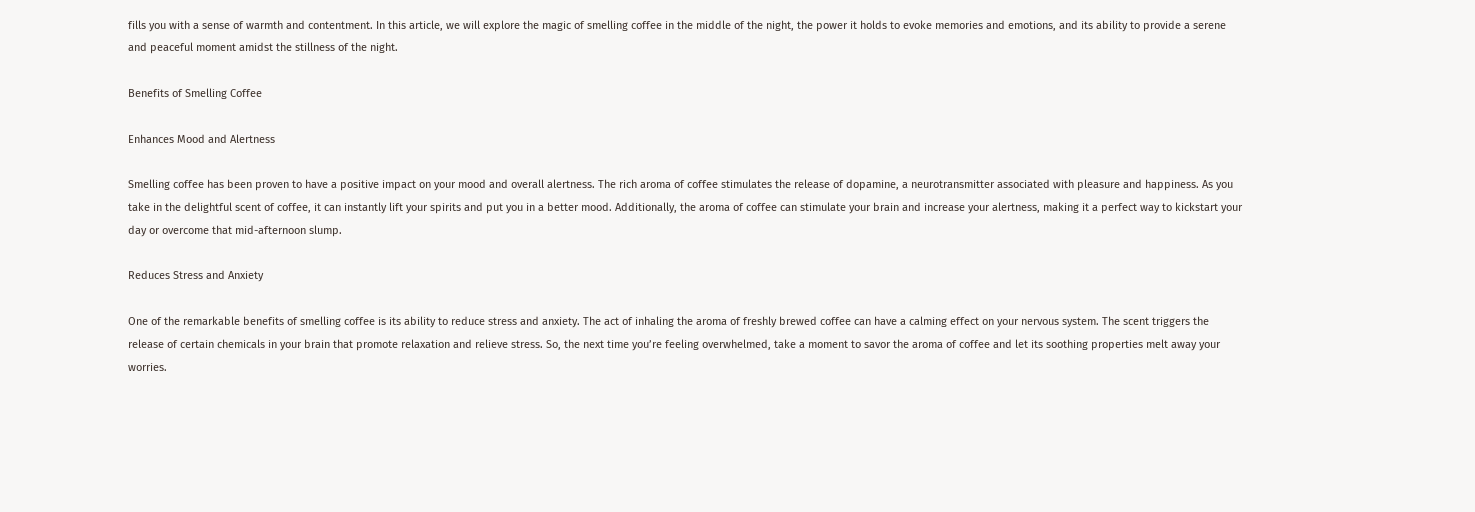fills you with a sense of warmth and contentment. In this article, we will explore the magic of smelling coffee in the middle of the night, the power it holds to evoke memories and emotions, and its ability to provide a serene and peaceful moment amidst the stillness of the night.

Benefits of Smelling Coffee

Enhances Mood and Alertness

Smelling coffee has been proven to have a positive impact on your mood and overall alertness. The rich aroma of coffee stimulates the release of dopamine, a neurotransmitter associated with pleasure and happiness. As you take in the delightful scent of coffee, it can instantly lift your spirits and put you in a better mood. Additionally, the aroma of coffee can stimulate your brain and increase your alertness, making it a perfect way to kickstart your day or overcome that mid-afternoon slump.

Reduces Stress and Anxiety

One of the remarkable benefits of smelling coffee is its ability to reduce stress and anxiety. The act of inhaling the aroma of freshly brewed coffee can have a calming effect on your nervous system. The scent triggers the release of certain chemicals in your brain that promote relaxation and relieve stress. So, the next time you’re feeling overwhelmed, take a moment to savor the aroma of coffee and let its soothing properties melt away your worries.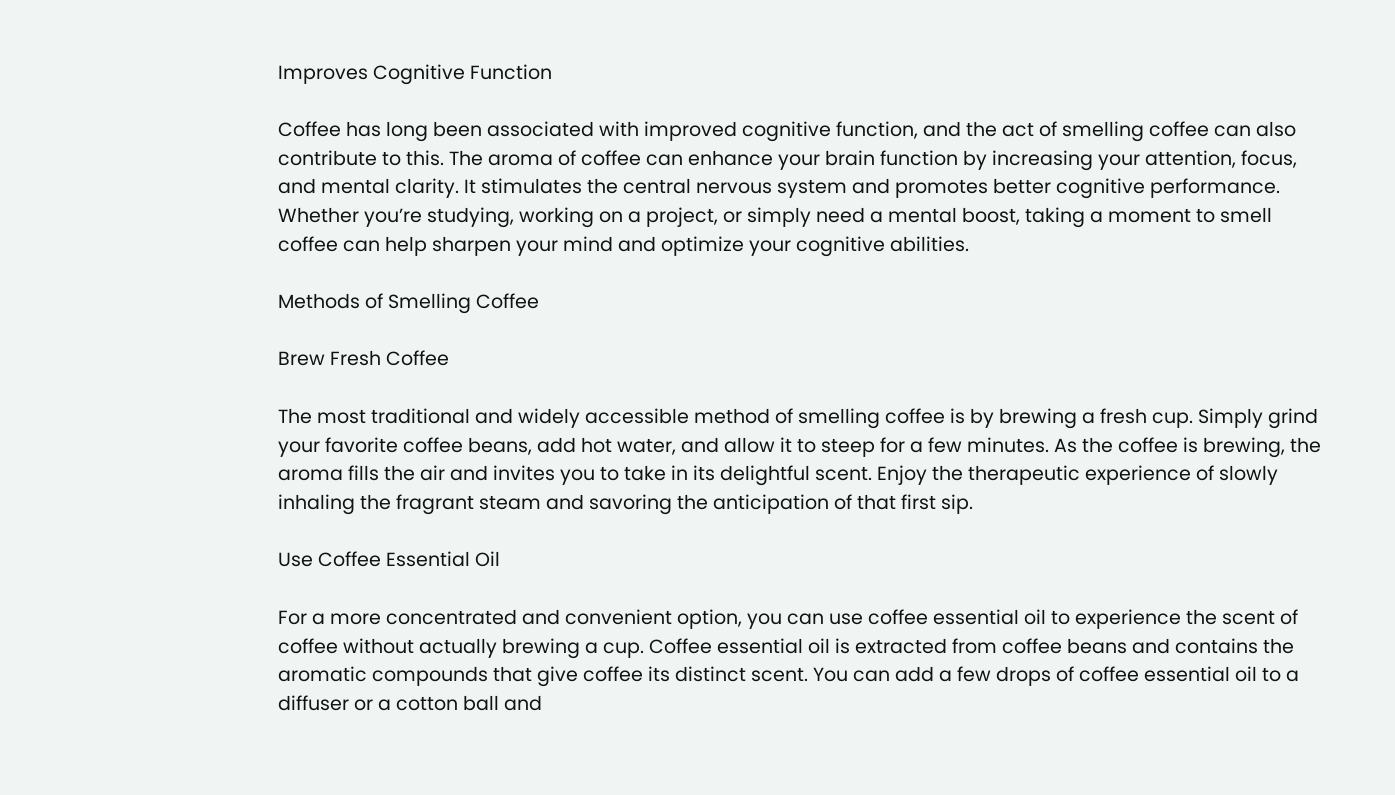Improves Cognitive Function

Coffee has long been associated with improved cognitive function, and the act of smelling coffee can also contribute to this. The aroma of coffee can enhance your brain function by increasing your attention, focus, and mental clarity. It stimulates the central nervous system and promotes better cognitive performance. Whether you’re studying, working on a project, or simply need a mental boost, taking a moment to smell coffee can help sharpen your mind and optimize your cognitive abilities.

Methods of Smelling Coffee

Brew Fresh Coffee

The most traditional and widely accessible method of smelling coffee is by brewing a fresh cup. Simply grind your favorite coffee beans, add hot water, and allow it to steep for a few minutes. As the coffee is brewing, the aroma fills the air and invites you to take in its delightful scent. Enjoy the therapeutic experience of slowly inhaling the fragrant steam and savoring the anticipation of that first sip.

Use Coffee Essential Oil

For a more concentrated and convenient option, you can use coffee essential oil to experience the scent of coffee without actually brewing a cup. Coffee essential oil is extracted from coffee beans and contains the aromatic compounds that give coffee its distinct scent. You can add a few drops of coffee essential oil to a diffuser or a cotton ball and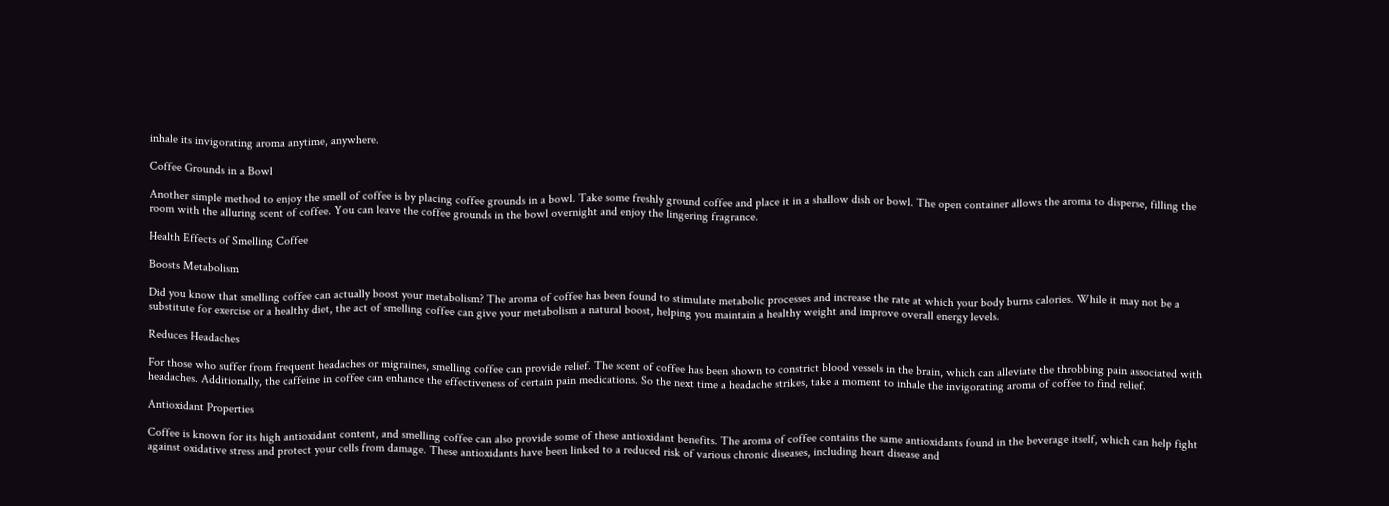inhale its invigorating aroma anytime, anywhere.

Coffee Grounds in a Bowl

Another simple method to enjoy the smell of coffee is by placing coffee grounds in a bowl. Take some freshly ground coffee and place it in a shallow dish or bowl. The open container allows the aroma to disperse, filling the room with the alluring scent of coffee. You can leave the coffee grounds in the bowl overnight and enjoy the lingering fragrance.

Health Effects of Smelling Coffee

Boosts Metabolism

Did you know that smelling coffee can actually boost your metabolism? The aroma of coffee has been found to stimulate metabolic processes and increase the rate at which your body burns calories. While it may not be a substitute for exercise or a healthy diet, the act of smelling coffee can give your metabolism a natural boost, helping you maintain a healthy weight and improve overall energy levels.

Reduces Headaches

For those who suffer from frequent headaches or migraines, smelling coffee can provide relief. The scent of coffee has been shown to constrict blood vessels in the brain, which can alleviate the throbbing pain associated with headaches. Additionally, the caffeine in coffee can enhance the effectiveness of certain pain medications. So the next time a headache strikes, take a moment to inhale the invigorating aroma of coffee to find relief.

Antioxidant Properties

Coffee is known for its high antioxidant content, and smelling coffee can also provide some of these antioxidant benefits. The aroma of coffee contains the same antioxidants found in the beverage itself, which can help fight against oxidative stress and protect your cells from damage. These antioxidants have been linked to a reduced risk of various chronic diseases, including heart disease and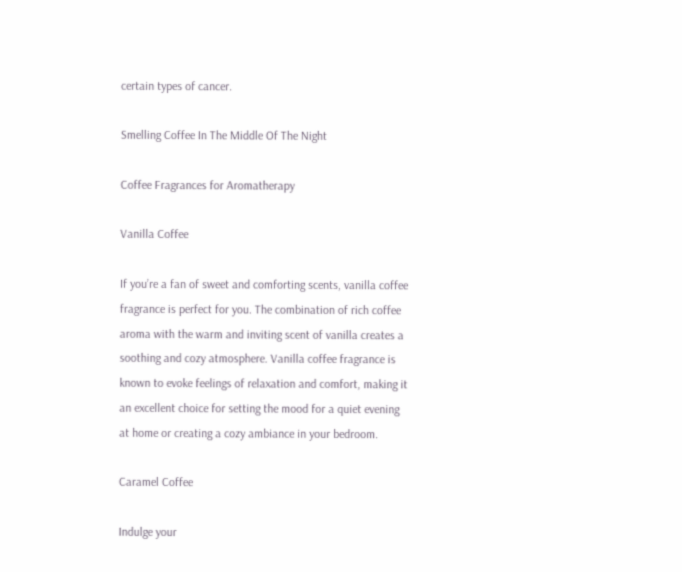certain types of cancer.

Smelling Coffee In The Middle Of The Night

Coffee Fragrances for Aromatherapy

Vanilla Coffee

If you’re a fan of sweet and comforting scents, vanilla coffee fragrance is perfect for you. The combination of rich coffee aroma with the warm and inviting scent of vanilla creates a soothing and cozy atmosphere. Vanilla coffee fragrance is known to evoke feelings of relaxation and comfort, making it an excellent choice for setting the mood for a quiet evening at home or creating a cozy ambiance in your bedroom.

Caramel Coffee

Indulge your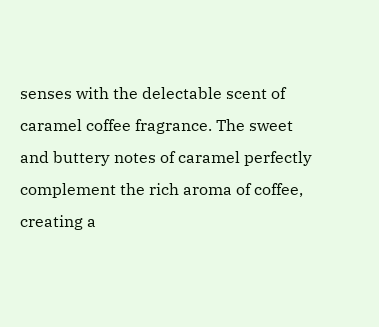senses with the delectable scent of caramel coffee fragrance. The sweet and buttery notes of caramel perfectly complement the rich aroma of coffee, creating a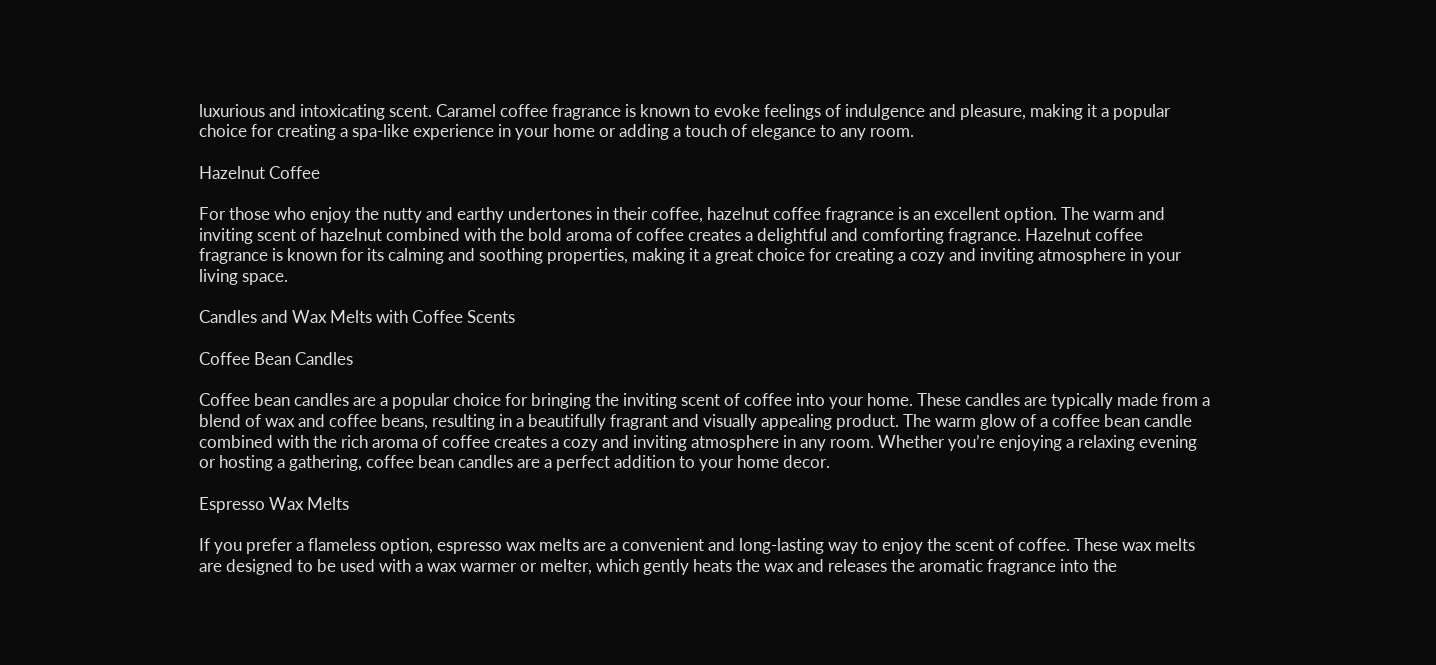luxurious and intoxicating scent. Caramel coffee fragrance is known to evoke feelings of indulgence and pleasure, making it a popular choice for creating a spa-like experience in your home or adding a touch of elegance to any room.

Hazelnut Coffee

For those who enjoy the nutty and earthy undertones in their coffee, hazelnut coffee fragrance is an excellent option. The warm and inviting scent of hazelnut combined with the bold aroma of coffee creates a delightful and comforting fragrance. Hazelnut coffee fragrance is known for its calming and soothing properties, making it a great choice for creating a cozy and inviting atmosphere in your living space.

Candles and Wax Melts with Coffee Scents

Coffee Bean Candles

Coffee bean candles are a popular choice for bringing the inviting scent of coffee into your home. These candles are typically made from a blend of wax and coffee beans, resulting in a beautifully fragrant and visually appealing product. The warm glow of a coffee bean candle combined with the rich aroma of coffee creates a cozy and inviting atmosphere in any room. Whether you’re enjoying a relaxing evening or hosting a gathering, coffee bean candles are a perfect addition to your home decor.

Espresso Wax Melts

If you prefer a flameless option, espresso wax melts are a convenient and long-lasting way to enjoy the scent of coffee. These wax melts are designed to be used with a wax warmer or melter, which gently heats the wax and releases the aromatic fragrance into the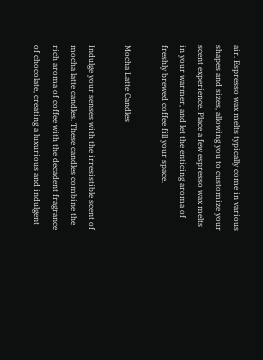air. Espresso wax melts typically come in various shapes and sizes, allowing you to customize your scent experience. Place a few espresso wax melts in your warmer, and let the enticing aroma of freshly brewed coffee fill your space.

Mocha Latte Candles

Indulge your senses with the irresistible scent of mocha latte candles. These candles combine the rich aroma of coffee with the decadent fragrance of chocolate, creating a luxurious and indulgent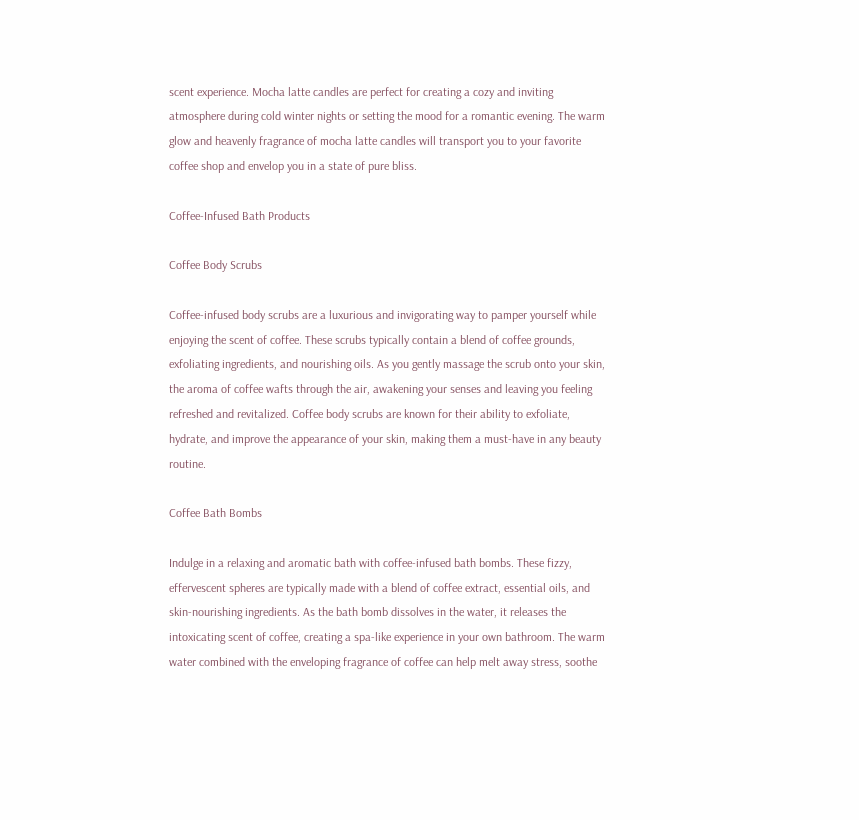scent experience. Mocha latte candles are perfect for creating a cozy and inviting atmosphere during cold winter nights or setting the mood for a romantic evening. The warm glow and heavenly fragrance of mocha latte candles will transport you to your favorite coffee shop and envelop you in a state of pure bliss.

Coffee-Infused Bath Products

Coffee Body Scrubs

Coffee-infused body scrubs are a luxurious and invigorating way to pamper yourself while enjoying the scent of coffee. These scrubs typically contain a blend of coffee grounds, exfoliating ingredients, and nourishing oils. As you gently massage the scrub onto your skin, the aroma of coffee wafts through the air, awakening your senses and leaving you feeling refreshed and revitalized. Coffee body scrubs are known for their ability to exfoliate, hydrate, and improve the appearance of your skin, making them a must-have in any beauty routine.

Coffee Bath Bombs

Indulge in a relaxing and aromatic bath with coffee-infused bath bombs. These fizzy, effervescent spheres are typically made with a blend of coffee extract, essential oils, and skin-nourishing ingredients. As the bath bomb dissolves in the water, it releases the intoxicating scent of coffee, creating a spa-like experience in your own bathroom. The warm water combined with the enveloping fragrance of coffee can help melt away stress, soothe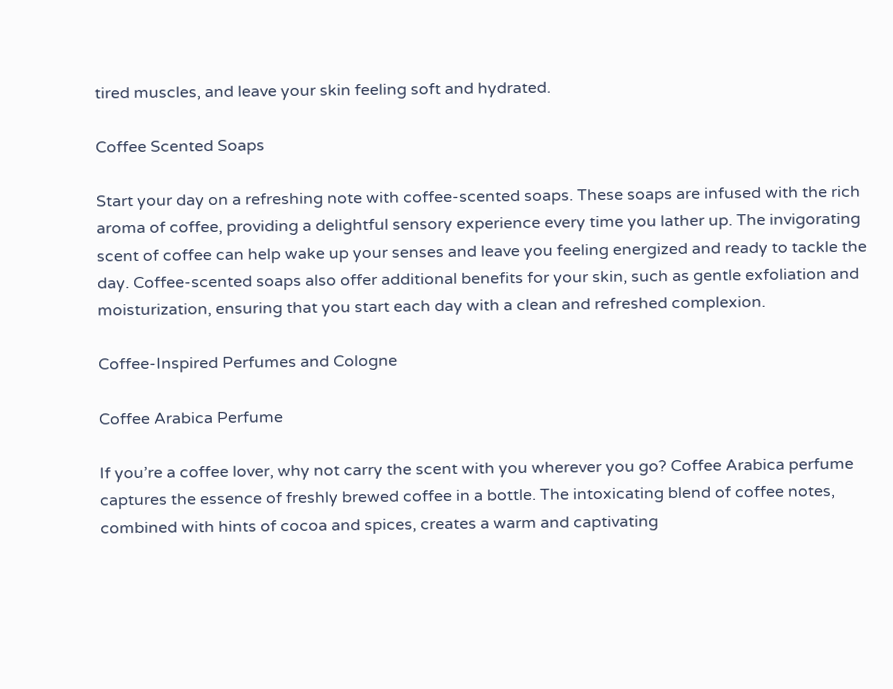tired muscles, and leave your skin feeling soft and hydrated.

Coffee Scented Soaps

Start your day on a refreshing note with coffee-scented soaps. These soaps are infused with the rich aroma of coffee, providing a delightful sensory experience every time you lather up. The invigorating scent of coffee can help wake up your senses and leave you feeling energized and ready to tackle the day. Coffee-scented soaps also offer additional benefits for your skin, such as gentle exfoliation and moisturization, ensuring that you start each day with a clean and refreshed complexion.

Coffee-Inspired Perfumes and Cologne

Coffee Arabica Perfume

If you’re a coffee lover, why not carry the scent with you wherever you go? Coffee Arabica perfume captures the essence of freshly brewed coffee in a bottle. The intoxicating blend of coffee notes, combined with hints of cocoa and spices, creates a warm and captivating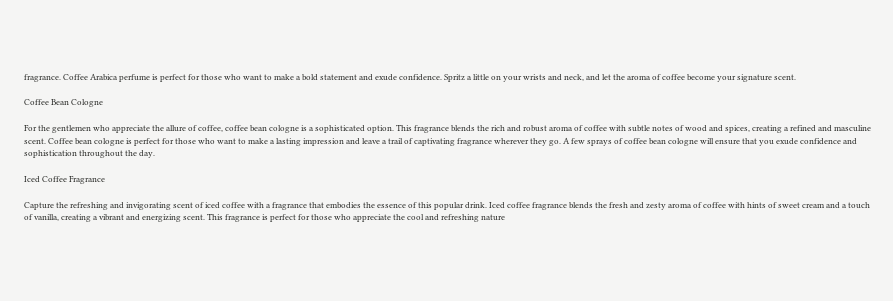fragrance. Coffee Arabica perfume is perfect for those who want to make a bold statement and exude confidence. Spritz a little on your wrists and neck, and let the aroma of coffee become your signature scent.

Coffee Bean Cologne

For the gentlemen who appreciate the allure of coffee, coffee bean cologne is a sophisticated option. This fragrance blends the rich and robust aroma of coffee with subtle notes of wood and spices, creating a refined and masculine scent. Coffee bean cologne is perfect for those who want to make a lasting impression and leave a trail of captivating fragrance wherever they go. A few sprays of coffee bean cologne will ensure that you exude confidence and sophistication throughout the day.

Iced Coffee Fragrance

Capture the refreshing and invigorating scent of iced coffee with a fragrance that embodies the essence of this popular drink. Iced coffee fragrance blends the fresh and zesty aroma of coffee with hints of sweet cream and a touch of vanilla, creating a vibrant and energizing scent. This fragrance is perfect for those who appreciate the cool and refreshing nature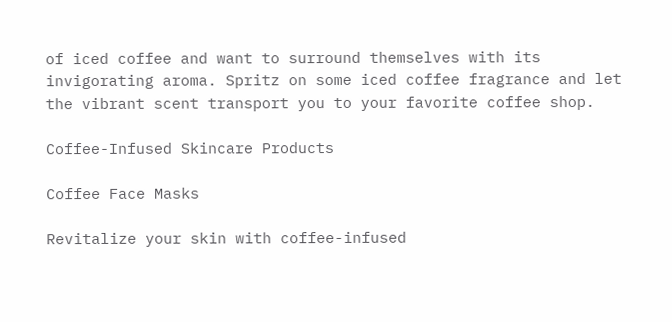of iced coffee and want to surround themselves with its invigorating aroma. Spritz on some iced coffee fragrance and let the vibrant scent transport you to your favorite coffee shop.

Coffee-Infused Skincare Products

Coffee Face Masks

Revitalize your skin with coffee-infused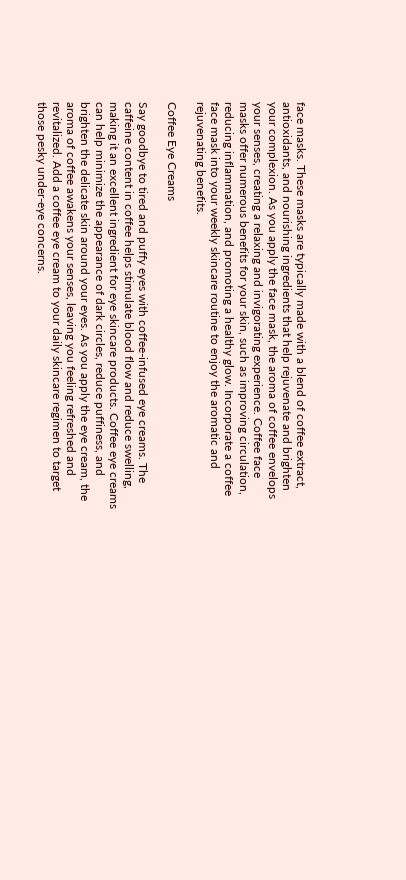face masks. These masks are typically made with a blend of coffee extract, antioxidants, and nourishing ingredients that help rejuvenate and brighten your complexion. As you apply the face mask, the aroma of coffee envelops your senses, creating a relaxing and invigorating experience. Coffee face masks offer numerous benefits for your skin, such as improving circulation, reducing inflammation, and promoting a healthy glow. Incorporate a coffee face mask into your weekly skincare routine to enjoy the aromatic and rejuvenating benefits.

Coffee Eye Creams

Say goodbye to tired and puffy eyes with coffee-infused eye creams. The caffeine content in coffee helps stimulate blood flow and reduce swelling, making it an excellent ingredient for eye skincare products. Coffee eye creams can help minimize the appearance of dark circles, reduce puffiness, and brighten the delicate skin around your eyes. As you apply the eye cream, the aroma of coffee awakens your senses, leaving you feeling refreshed and revitalized. Add a coffee eye cream to your daily skincare regimen to target those pesky under-eye concerns.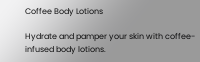Coffee Body Lotions

Hydrate and pamper your skin with coffee-infused body lotions.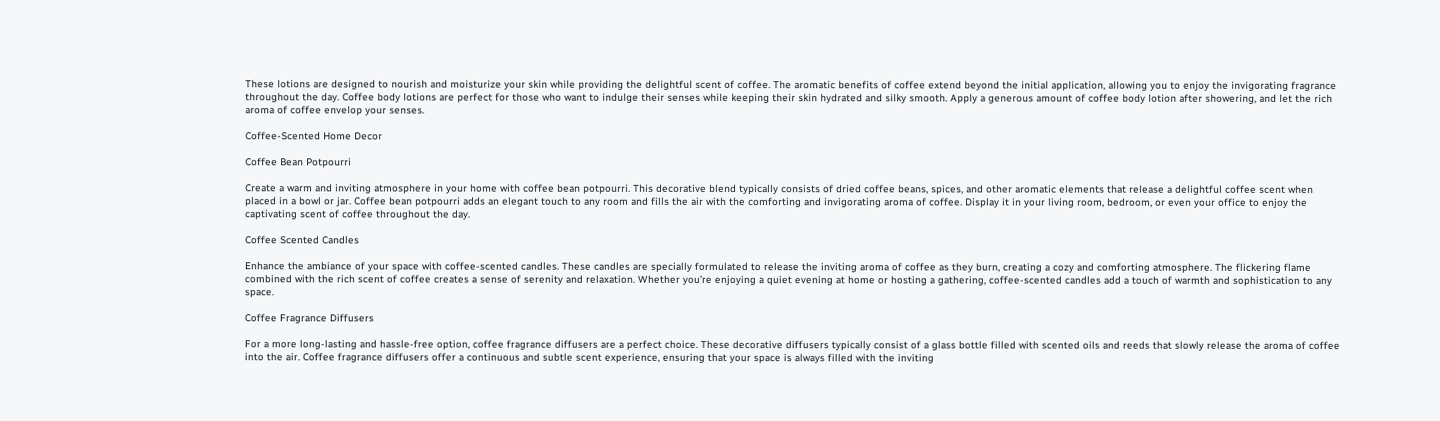These lotions are designed to nourish and moisturize your skin while providing the delightful scent of coffee. The aromatic benefits of coffee extend beyond the initial application, allowing you to enjoy the invigorating fragrance throughout the day. Coffee body lotions are perfect for those who want to indulge their senses while keeping their skin hydrated and silky smooth. Apply a generous amount of coffee body lotion after showering, and let the rich aroma of coffee envelop your senses.

Coffee-Scented Home Decor

Coffee Bean Potpourri

Create a warm and inviting atmosphere in your home with coffee bean potpourri. This decorative blend typically consists of dried coffee beans, spices, and other aromatic elements that release a delightful coffee scent when placed in a bowl or jar. Coffee bean potpourri adds an elegant touch to any room and fills the air with the comforting and invigorating aroma of coffee. Display it in your living room, bedroom, or even your office to enjoy the captivating scent of coffee throughout the day.

Coffee Scented Candles

Enhance the ambiance of your space with coffee-scented candles. These candles are specially formulated to release the inviting aroma of coffee as they burn, creating a cozy and comforting atmosphere. The flickering flame combined with the rich scent of coffee creates a sense of serenity and relaxation. Whether you’re enjoying a quiet evening at home or hosting a gathering, coffee-scented candles add a touch of warmth and sophistication to any space.

Coffee Fragrance Diffusers

For a more long-lasting and hassle-free option, coffee fragrance diffusers are a perfect choice. These decorative diffusers typically consist of a glass bottle filled with scented oils and reeds that slowly release the aroma of coffee into the air. Coffee fragrance diffusers offer a continuous and subtle scent experience, ensuring that your space is always filled with the inviting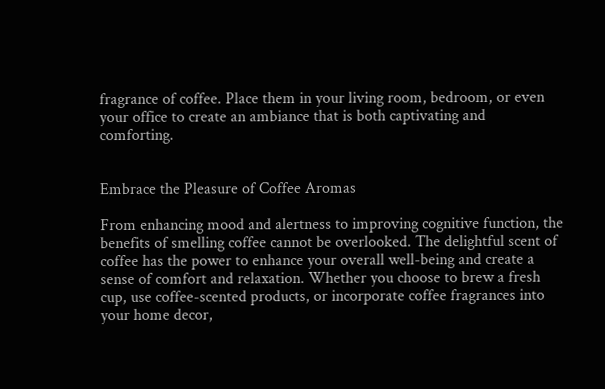fragrance of coffee. Place them in your living room, bedroom, or even your office to create an ambiance that is both captivating and comforting.


Embrace the Pleasure of Coffee Aromas

From enhancing mood and alertness to improving cognitive function, the benefits of smelling coffee cannot be overlooked. The delightful scent of coffee has the power to enhance your overall well-being and create a sense of comfort and relaxation. Whether you choose to brew a fresh cup, use coffee-scented products, or incorporate coffee fragrances into your home decor,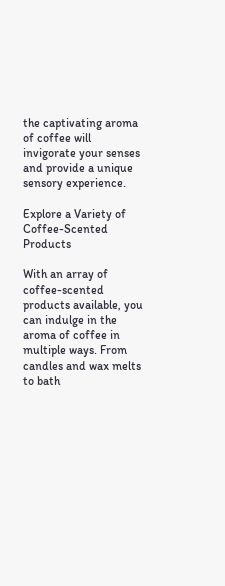the captivating aroma of coffee will invigorate your senses and provide a unique sensory experience.

Explore a Variety of Coffee-Scented Products

With an array of coffee-scented products available, you can indulge in the aroma of coffee in multiple ways. From candles and wax melts to bath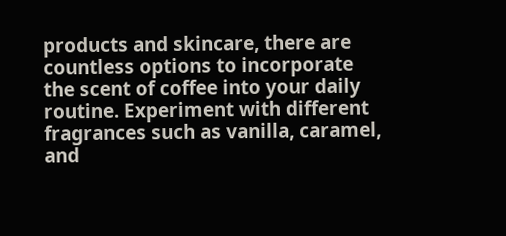products and skincare, there are countless options to incorporate the scent of coffee into your daily routine. Experiment with different fragrances such as vanilla, caramel, and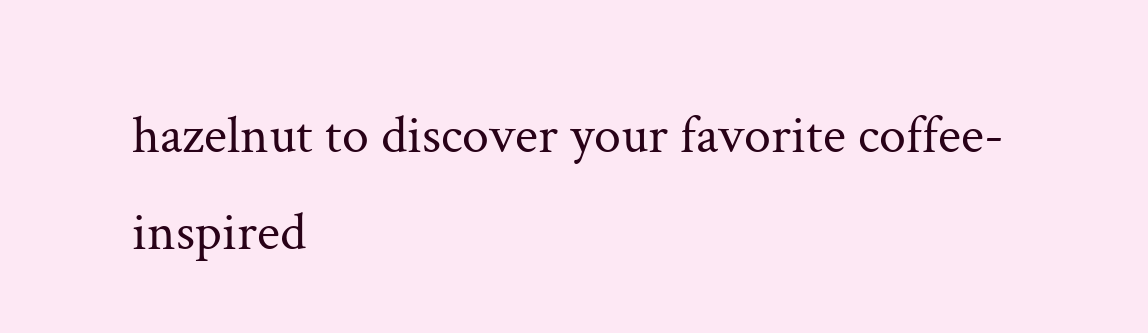hazelnut to discover your favorite coffee-inspired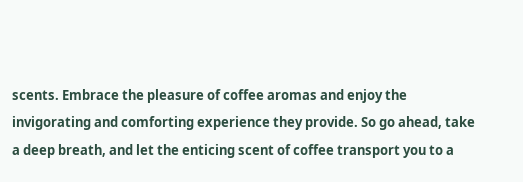scents. Embrace the pleasure of coffee aromas and enjoy the invigorating and comforting experience they provide. So go ahead, take a deep breath, and let the enticing scent of coffee transport you to a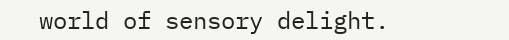world of sensory delight.